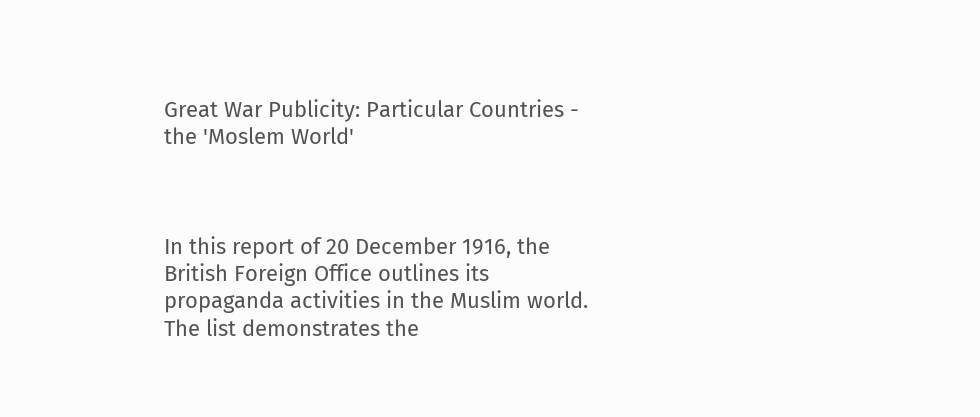Great War Publicity: Particular Countries - the 'Moslem World'



In this report of 20 December 1916, the British Foreign Office outlines its propaganda activities in the Muslim world. The list demonstrates the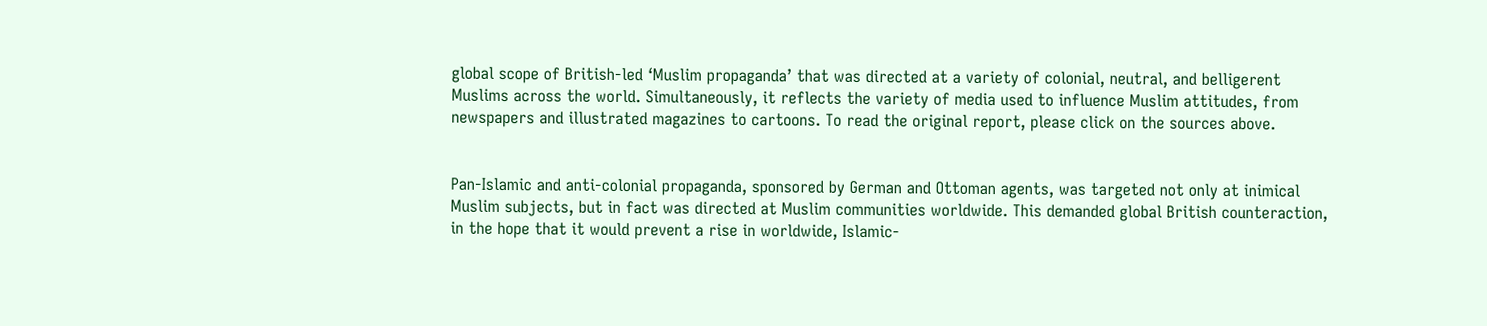global scope of British-led ‘Muslim propaganda’ that was directed at a variety of colonial, neutral, and belligerent Muslims across the world. Simultaneously, it reflects the variety of media used to influence Muslim attitudes, from newspapers and illustrated magazines to cartoons. To read the original report, please click on the sources above.


Pan-Islamic and anti-colonial propaganda, sponsored by German and Ottoman agents, was targeted not only at inimical Muslim subjects, but in fact was directed at Muslim communities worldwide. This demanded global British counteraction, in the hope that it would prevent a rise in worldwide, Islamic-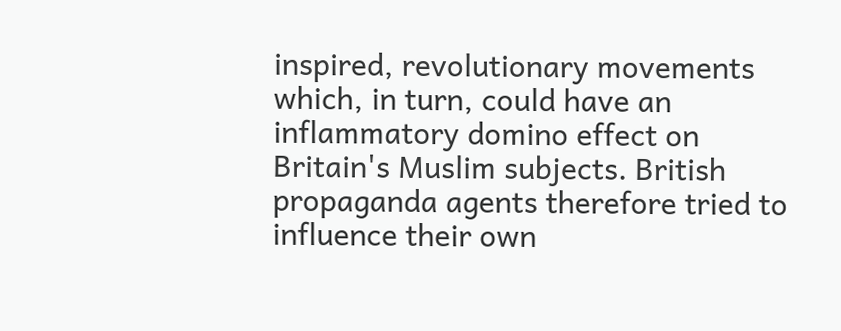inspired, revolutionary movements which, in turn, could have an inflammatory domino effect on Britain's Muslim subjects. British propaganda agents therefore tried to influence their own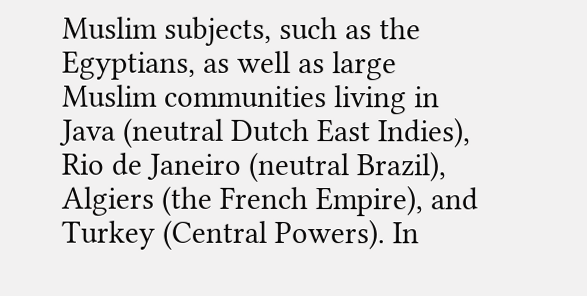Muslim subjects, such as the Egyptians, as well as large Muslim communities living in Java (neutral Dutch East Indies), Rio de Janeiro (neutral Brazil), Algiers (the French Empire), and Turkey (Central Powers). In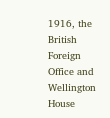1916, the British Foreign Office and Wellington House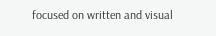focused on written and visual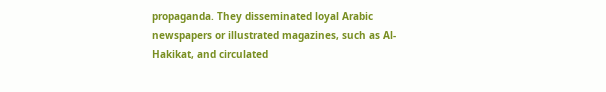propaganda. They disseminated loyal Arabic newspapers or illustrated magazines, such as Al-Hakikat, and circulated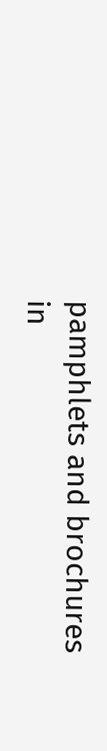pamphlets and brochures in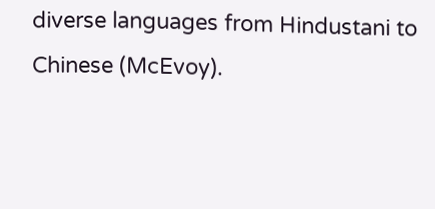diverse languages from Hindustani to Chinese (McEvoy).